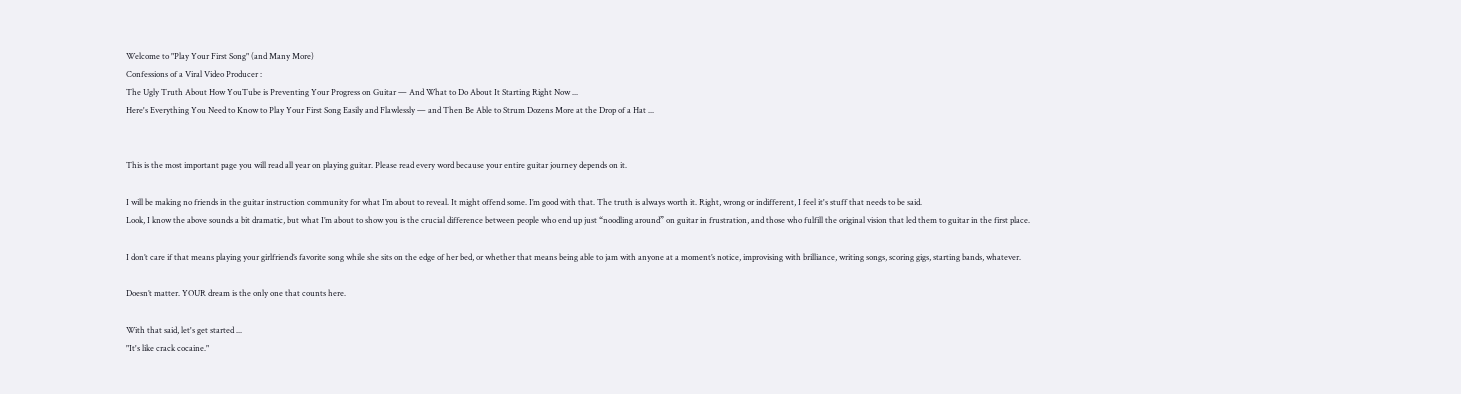Welcome to "Play Your First Song" (and Many More)
Confessions of a Viral Video Producer :
The Ugly Truth About How YouTube is Preventing Your Progress on Guitar — And What to Do About It Starting Right Now ...
Here's Everything You Need to Know to Play Your First Song Easily and Flawlessly — and Then Be Able to Strum Dozens More at the Drop of a Hat ...


This is the most important page you will read all year on playing guitar. Please read every word because your entire guitar journey depends on it.

I will be making no friends in the guitar instruction community for what I’m about to reveal. It might offend some. I’m good with that. The truth is always worth it. Right, wrong or indifferent, I feel it's stuff that needs to be said.
Look, I know the above sounds a bit dramatic, but what I’m about to show you is the crucial difference between people who end up just “noodling around” on guitar in frustration, and those who fulfill the original vision that led them to guitar in the first place.

I don’t care if that means playing your girlfriend’s favorite song while she sits on the edge of her bed, or whether that means being able to jam with anyone at a moment’s notice, improvising with brilliance, writing songs, scoring gigs, starting bands, whatever.

Doesn’t matter. YOUR dream is the only one that counts here.

With that said, let's get started ...
"It's like crack cocaine."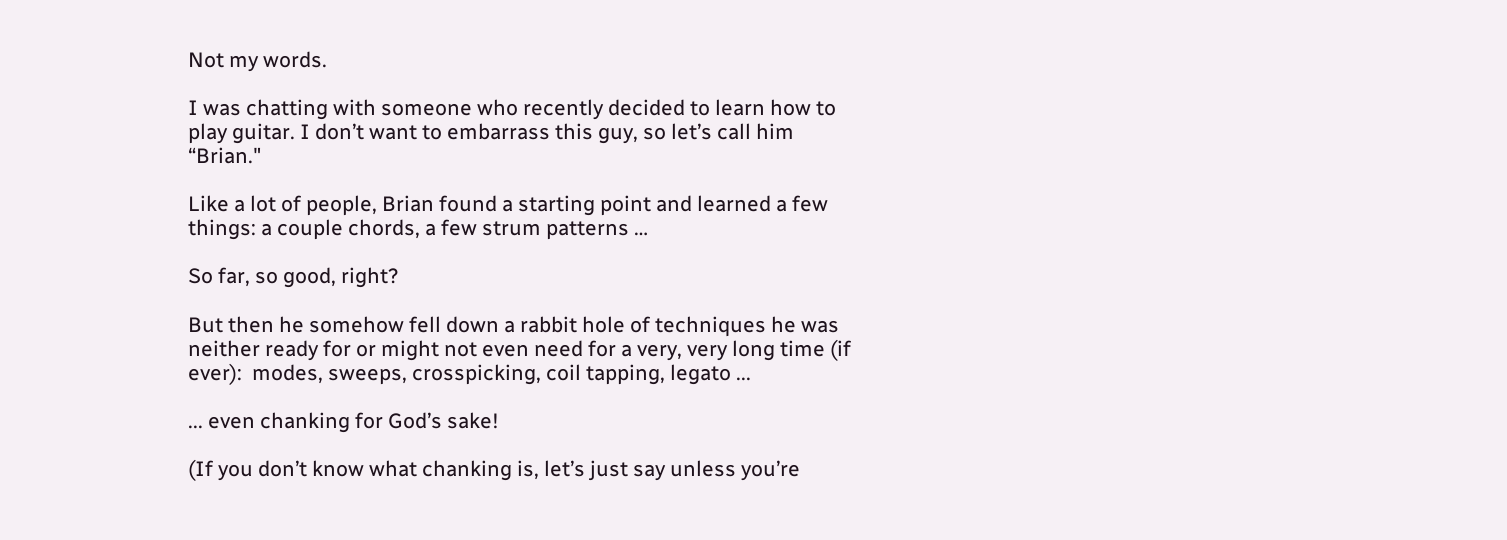Not my words.

I was chatting with someone who recently decided to learn how to play guitar. I don’t want to embarrass this guy, so let’s call him “Brian."

Like a lot of people, Brian found a starting point and learned a few things: a couple chords, a few strum patterns …

So far, so good, right?

But then he somehow fell down a rabbit hole of techniques he was neither ready for or might not even need for a very, very long time (if ever):  modes, sweeps, crosspicking, coil tapping, legato ...

... even chanking for God’s sake!

(If you don’t know what chanking is, let’s just say unless you’re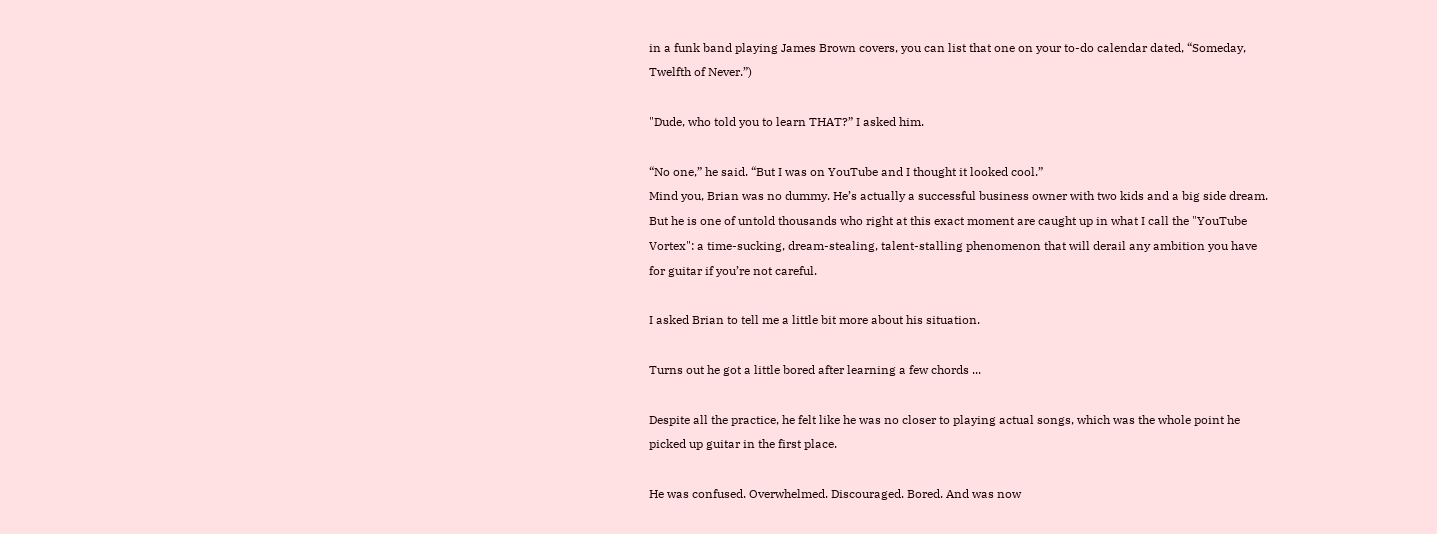in a funk band playing James Brown covers, you can list that one on your to-do calendar dated, “Someday, Twelfth of Never.”)

"Dude, who told you to learn THAT?” I asked him.

“No one,” he said. “But I was on YouTube and I thought it looked cool.”
Mind you, Brian was no dummy. He’s actually a successful business owner with two kids and a big side dream. But he is one of untold thousands who right at this exact moment are caught up in what I call the "YouTube Vortex": a time-sucking, dream-stealing, talent-stalling phenomenon that will derail any ambition you have for guitar if you’re not careful.

I asked Brian to tell me a little bit more about his situation.

Turns out he got a little bored after learning a few chords ...

Despite all the practice, he felt like he was no closer to playing actual songs, which was the whole point he picked up guitar in the first place.

He was confused. Overwhelmed. Discouraged. Bored. And was now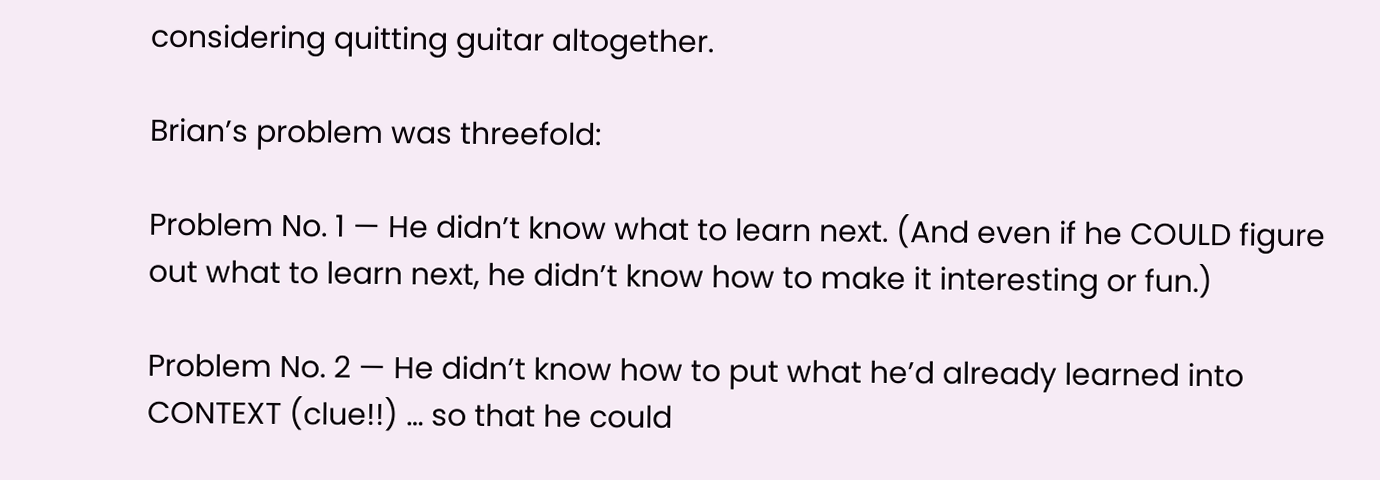considering quitting guitar altogether.

Brian’s problem was threefold:

Problem No. 1 — He didn’t know what to learn next. (And even if he COULD figure out what to learn next, he didn’t know how to make it interesting or fun.)

Problem No. 2 — He didn’t know how to put what he’d already learned into CONTEXT (clue!!) … so that he could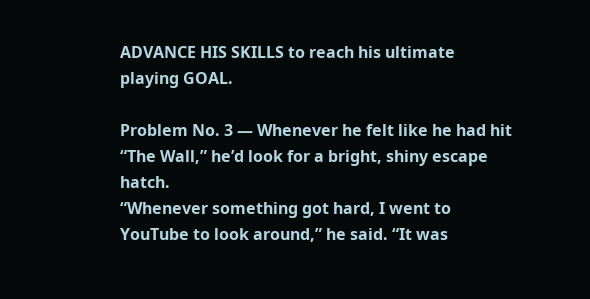ADVANCE HIS SKILLS to reach his ultimate playing GOAL.

Problem No. 3 — Whenever he felt like he had hit “The Wall,” he’d look for a bright, shiny escape hatch.
“Whenever something got hard, I went to YouTube to look around,” he said. “It was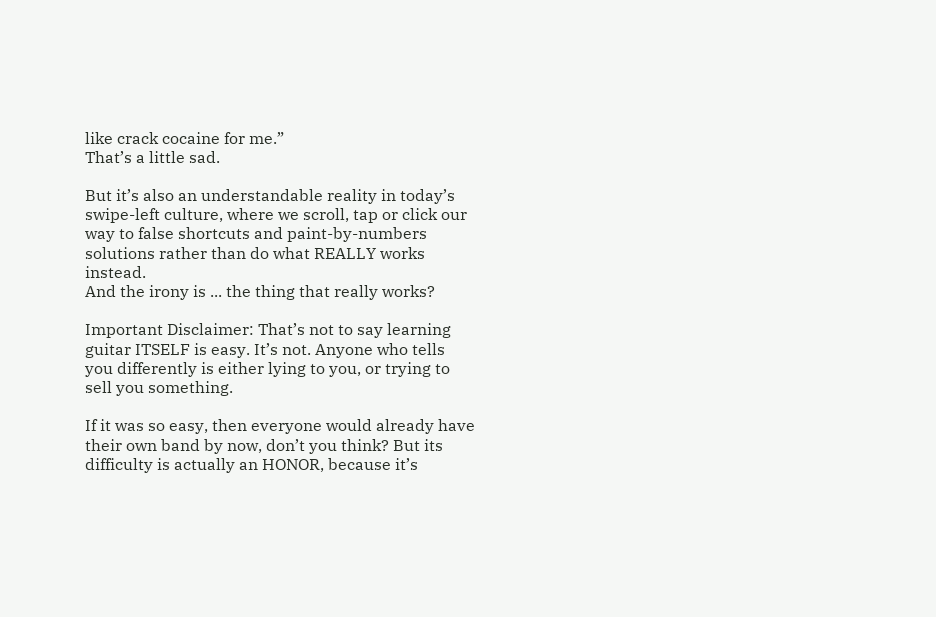like crack cocaine for me.”
That’s a little sad.

But it’s also an understandable reality in today’s swipe-left culture, where we scroll, tap or click our way to false shortcuts and paint-by-numbers solutions rather than do what REALLY works instead.
And the irony is ... the thing that really works?

Important Disclaimer: That’s not to say learning guitar ITSELF is easy. It’s not. Anyone who tells you differently is either lying to you, or trying to sell you something.

If it was so easy, then everyone would already have their own band by now, don’t you think? But its difficulty is actually an HONOR, because it’s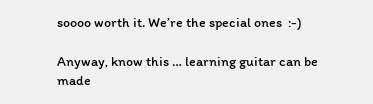soooo worth it. We’re the special ones  :-)

Anyway, know this … learning guitar can be made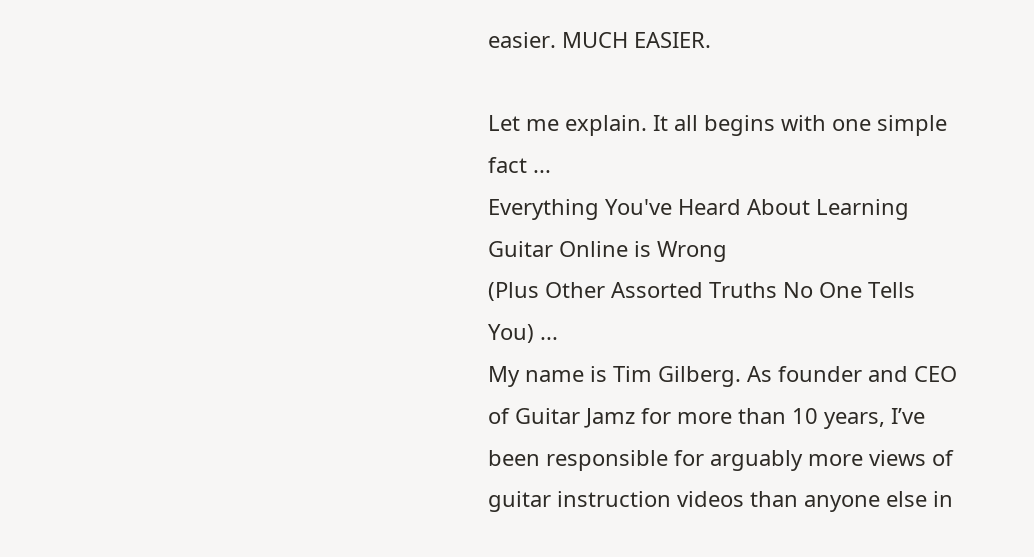easier. MUCH EASIER.

Let me explain. It all begins with one simple fact ...
Everything You've Heard About Learning Guitar Online is Wrong
(Plus Other Assorted Truths No One Tells You) ...
My name is Tim Gilberg. As founder and CEO of Guitar Jamz for more than 10 years, I’ve been responsible for arguably more views of guitar instruction videos than anyone else in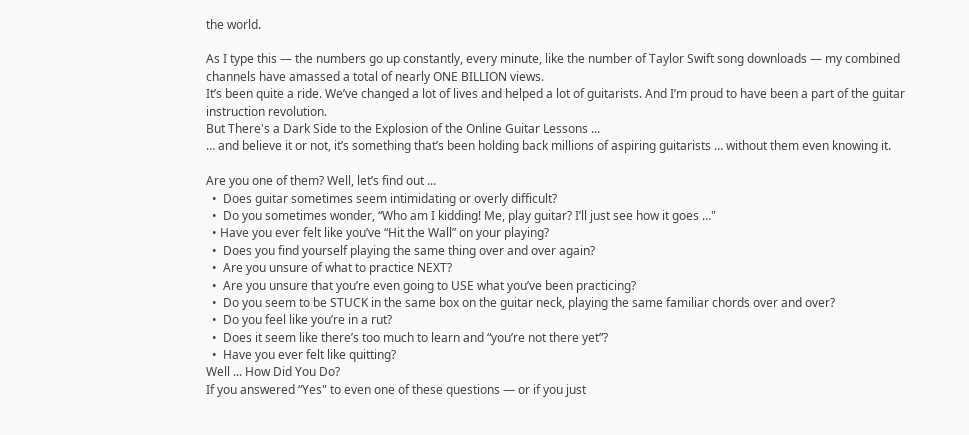the world.

As I type this — the numbers go up constantly, every minute, like the number of Taylor Swift song downloads — my combined channels have amassed a total of nearly ONE BILLION views.
It’s been quite a ride. We’ve changed a lot of lives and helped a lot of guitarists. And I’m proud to have been a part of the guitar instruction revolution.
But There's a Dark Side to the Explosion of the Online Guitar Lessons ...
… and believe it or not, it’s something that’s been holding back millions of aspiring guitarists … without them even knowing it.

Are you one of them? Well, let’s find out ...
  •  Does guitar sometimes seem intimidating or overly difficult?
  •  Do you sometimes wonder, “Who am I kidding! Me, play guitar? I’ll just see how it goes …"
  • Have you ever felt like you’ve “Hit the Wall” on your playing?
  •  Does you find yourself playing the same thing over and over again?
  •  Are you unsure of what to practice NEXT?
  •  Are you unsure that you’re even going to USE what you’ve been practicing?
  •  Do you seem to be STUCK in the same box on the guitar neck, playing the same familiar chords over and over?
  •  Do you feel like you’re in a rut?
  •  Does it seem like there’s too much to learn and “you’re not there yet”?
  •  Have you ever felt like quitting?
Well ... How Did You Do?
If you answered “Yes" to even one of these questions — or if you just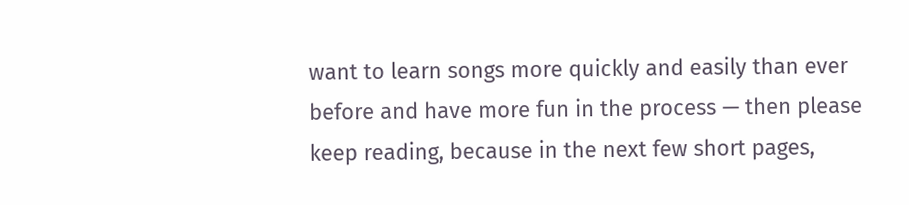want to learn songs more quickly and easily than ever before and have more fun in the process — then please keep reading, because in the next few short pages,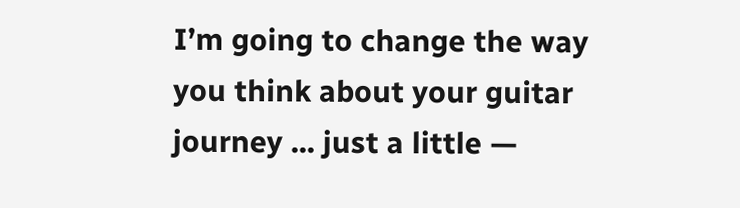I’m going to change the way you think about your guitar journey ... just a little —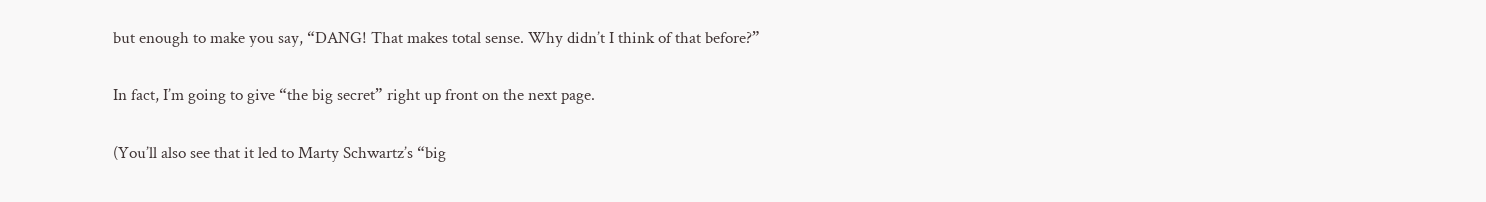but enough to make you say, “DANG! That makes total sense. Why didn’t I think of that before?”

In fact, I’m going to give “the big secret” right up front on the next page.

(You’ll also see that it led to Marty Schwartz’s “big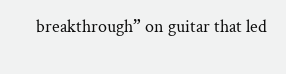breakthrough” on guitar that led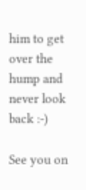him to get over the hump and never look back :-)

See you on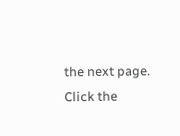the next page.
Click the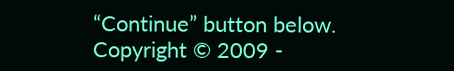“Continue” button below.
Copyright © 2009 -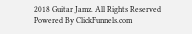2018 Guitar Jamz. All Rights Reserved
Powered By ClickFunnels.com